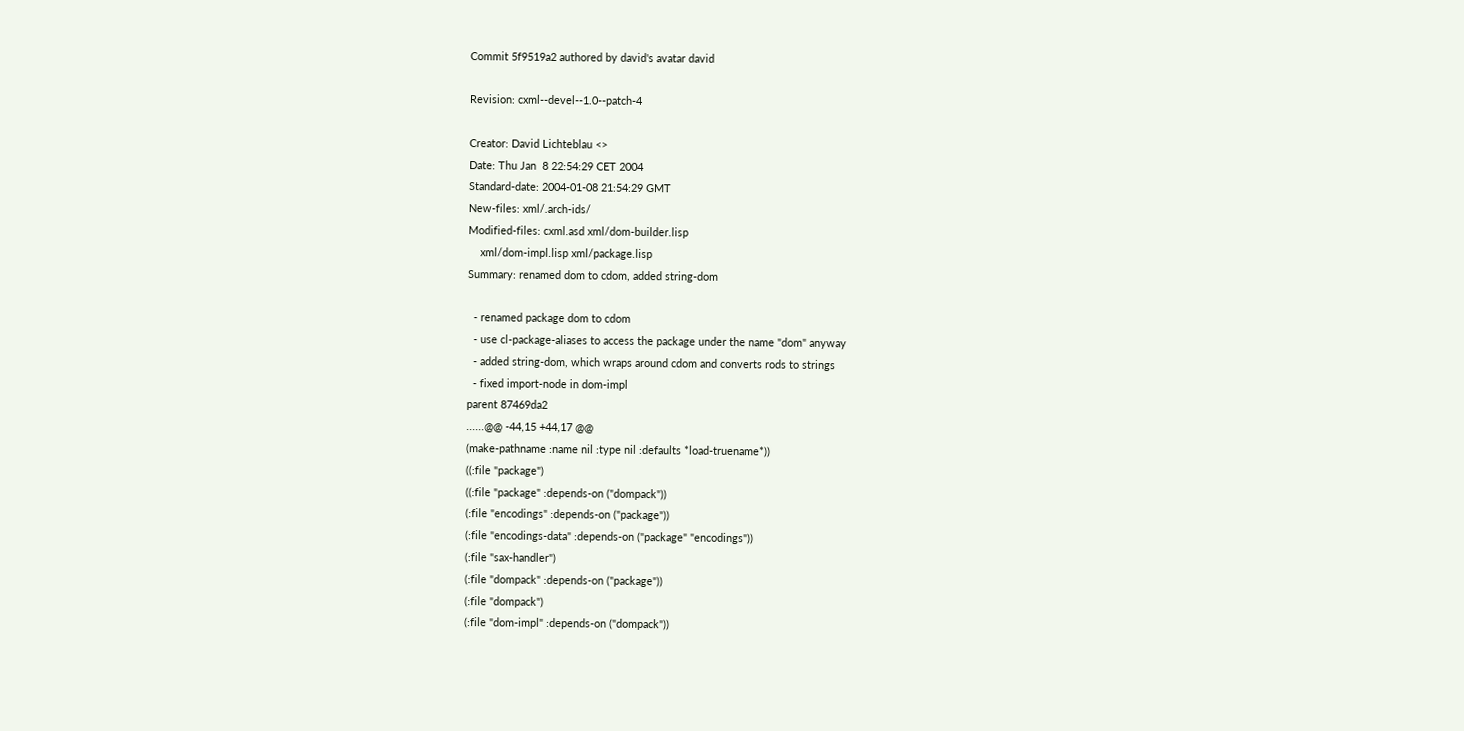Commit 5f9519a2 authored by david's avatar david

Revision: cxml--devel--1.0--patch-4

Creator: David Lichteblau <>
Date: Thu Jan  8 22:54:29 CET 2004
Standard-date: 2004-01-08 21:54:29 GMT
New-files: xml/.arch-ids/
Modified-files: cxml.asd xml/dom-builder.lisp
    xml/dom-impl.lisp xml/package.lisp
Summary: renamed dom to cdom, added string-dom

  - renamed package dom to cdom
  - use cl-package-aliases to access the package under the name "dom" anyway
  - added string-dom, which wraps around cdom and converts rods to strings
  - fixed import-node in dom-impl
parent 87469da2
......@@ -44,15 +44,17 @@
(make-pathname :name nil :type nil :defaults *load-truename*))
((:file "package")
((:file "package" :depends-on ("dompack"))
(:file "encodings" :depends-on ("package"))
(:file "encodings-data" :depends-on ("package" "encodings"))
(:file "sax-handler")
(:file "dompack" :depends-on ("package"))
(:file "dompack")
(:file "dom-impl" :depends-on ("dompack"))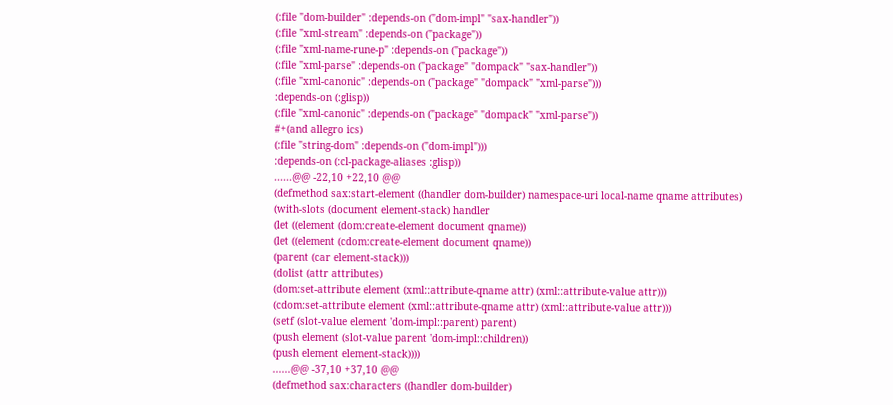(:file "dom-builder" :depends-on ("dom-impl" "sax-handler"))
(:file "xml-stream" :depends-on ("package"))
(:file "xml-name-rune-p" :depends-on ("package"))
(:file "xml-parse" :depends-on ("package" "dompack" "sax-handler"))
(:file "xml-canonic" :depends-on ("package" "dompack" "xml-parse")))
:depends-on (:glisp))
(:file "xml-canonic" :depends-on ("package" "dompack" "xml-parse"))
#+(and allegro ics)
(:file "string-dom" :depends-on ("dom-impl")))
:depends-on (:cl-package-aliases :glisp))
......@@ -22,10 +22,10 @@
(defmethod sax:start-element ((handler dom-builder) namespace-uri local-name qname attributes)
(with-slots (document element-stack) handler
(let ((element (dom:create-element document qname))
(let ((element (cdom:create-element document qname))
(parent (car element-stack)))
(dolist (attr attributes)
(dom:set-attribute element (xml::attribute-qname attr) (xml::attribute-value attr)))
(cdom:set-attribute element (xml::attribute-qname attr) (xml::attribute-value attr)))
(setf (slot-value element 'dom-impl::parent) parent)
(push element (slot-value parent 'dom-impl::children))
(push element element-stack))))
......@@ -37,10 +37,10 @@
(defmethod sax:characters ((handler dom-builder)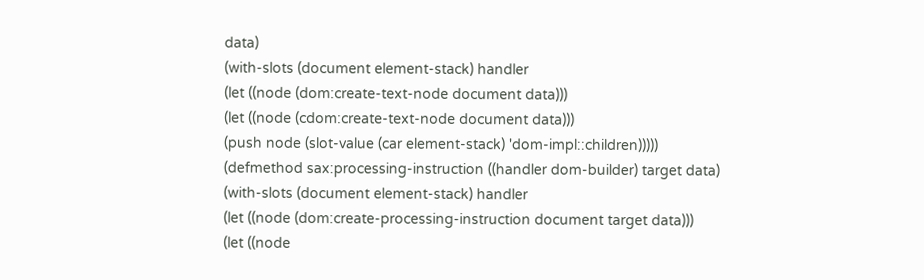data)
(with-slots (document element-stack) handler
(let ((node (dom:create-text-node document data)))
(let ((node (cdom:create-text-node document data)))
(push node (slot-value (car element-stack) 'dom-impl::children)))))
(defmethod sax:processing-instruction ((handler dom-builder) target data)
(with-slots (document element-stack) handler
(let ((node (dom:create-processing-instruction document target data)))
(let ((node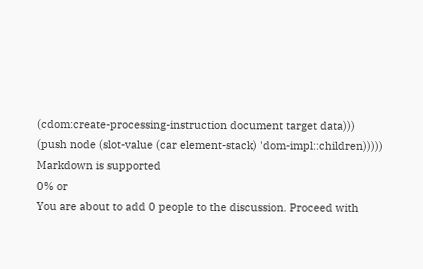(cdom:create-processing-instruction document target data)))
(push node (slot-value (car element-stack) 'dom-impl::children)))))
Markdown is supported
0% or
You are about to add 0 people to the discussion. Proceed with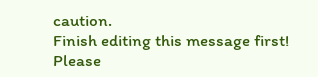caution.
Finish editing this message first!
Please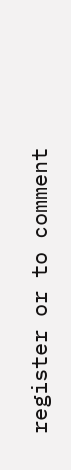register or to comment